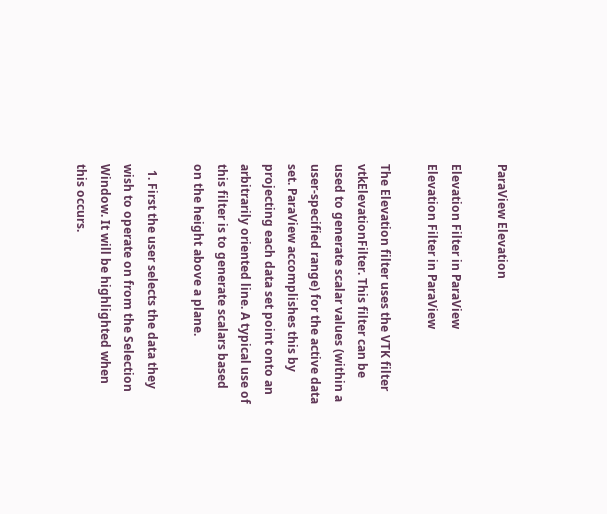ParaView Elevation

Elevation Filter in ParaView
Elevation Filter in ParaView

The Elevation filter uses the VTK filter vtkElevationFilter. This filter can be used to generate scalar values (within a user-specified range) for the active data set. ParaView accomplishes this by projecting each data set point onto an arbitrarily oriented line. A typical use of this filter is to generate scalars based on the height above a plane.

  1. First the user selects the data they wish to operate on from the Selection Window. It will be highlighted when this occurs.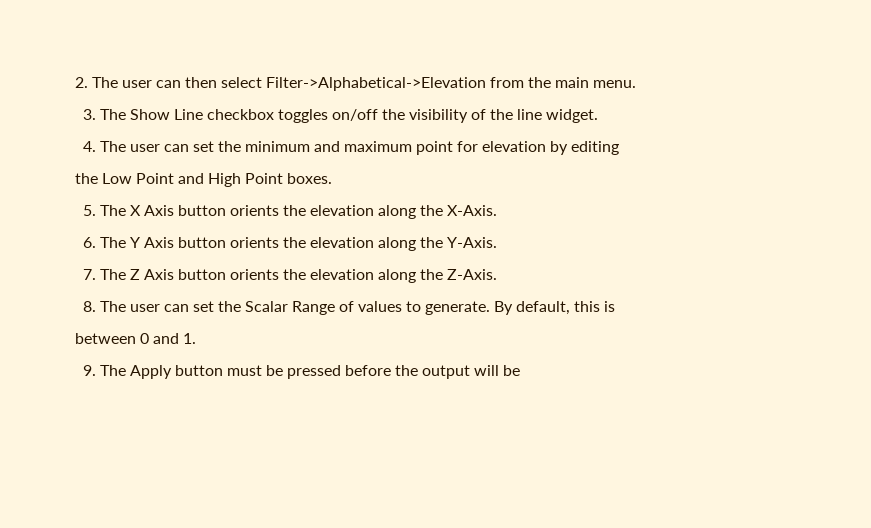2. The user can then select Filter->Alphabetical->Elevation from the main menu.
  3. The Show Line checkbox toggles on/off the visibility of the line widget.
  4. The user can set the minimum and maximum point for elevation by editing the Low Point and High Point boxes.
  5. The X Axis button orients the elevation along the X-Axis.
  6. The Y Axis button orients the elevation along the Y-Axis.
  7. The Z Axis button orients the elevation along the Z-Axis.
  8. The user can set the Scalar Range of values to generate. By default, this is between 0 and 1.
  9. The Apply button must be pressed before the output will be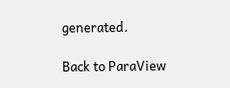generated.

Back to ParaView